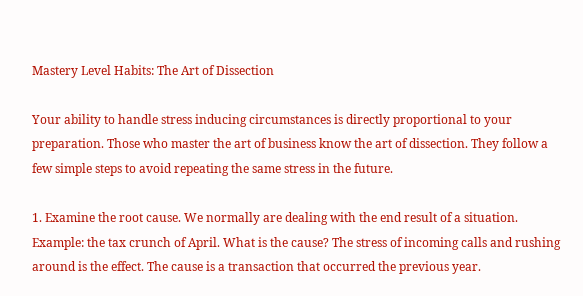Mastery Level Habits: The Art of Dissection

Your ability to handle stress inducing circumstances is directly proportional to your preparation. Those who master the art of business know the art of dissection. They follow a few simple steps to avoid repeating the same stress in the future.

1. Examine the root cause. We normally are dealing with the end result of a situation. Example: the tax crunch of April. What is the cause? The stress of incoming calls and rushing around is the effect. The cause is a transaction that occurred the previous year.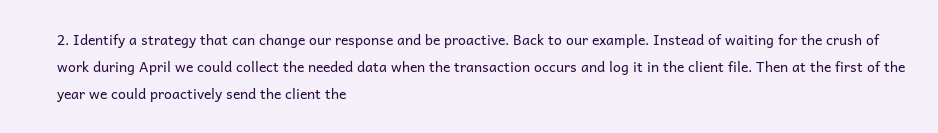2. Identify a strategy that can change our response and be proactive. Back to our example. Instead of waiting for the crush of work during April we could collect the needed data when the transaction occurs and log it in the client file. Then at the first of the year we could proactively send the client the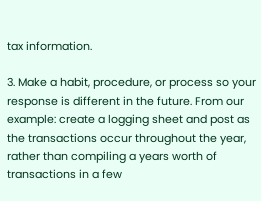tax information.

3. Make a habit, procedure, or process so your response is different in the future. From our example: create a logging sheet and post as the transactions occur throughout the year, rather than compiling a years worth of transactions in a few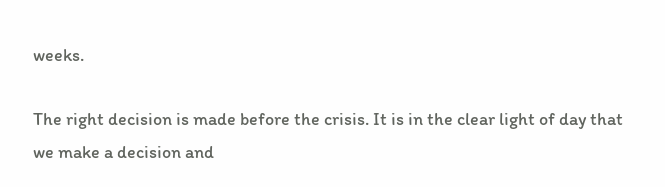weeks.

The right decision is made before the crisis. It is in the clear light of day that we make a decision and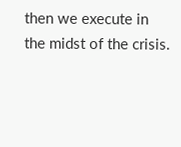then we execute in the midst of the crisis.